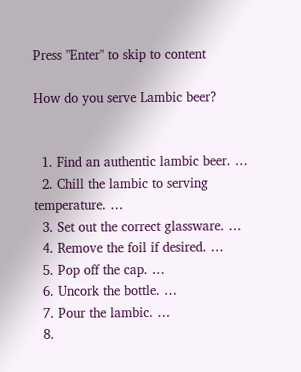Press "Enter" to skip to content

How do you serve Lambic beer?


  1. Find an authentic lambic beer. …
  2. Chill the lambic to serving temperature. …
  3. Set out the correct glassware. …
  4. Remove the foil if desired. …
  5. Pop off the cap. …
  6. Uncork the bottle. …
  7. Pour the lambic. …
  8.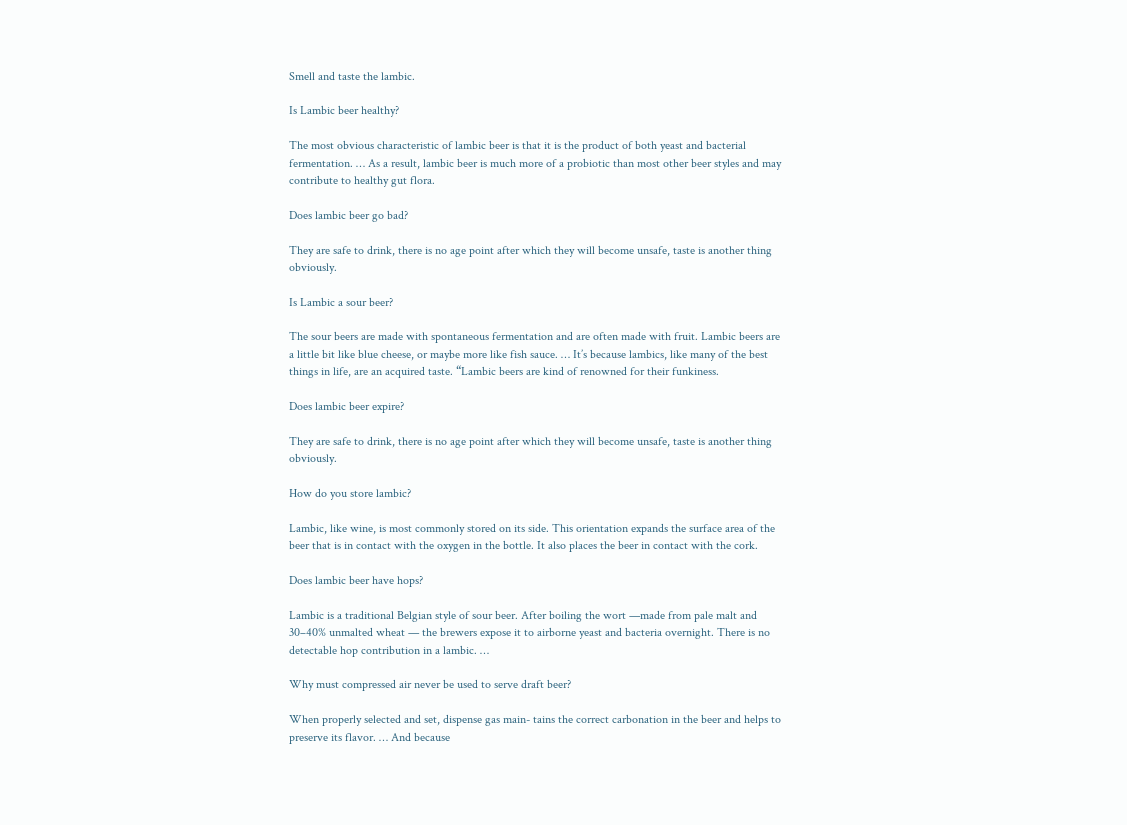Smell and taste the lambic.

Is Lambic beer healthy?

The most obvious characteristic of lambic beer is that it is the product of both yeast and bacterial fermentation. … As a result, lambic beer is much more of a probiotic than most other beer styles and may contribute to healthy gut flora.

Does lambic beer go bad?

They are safe to drink, there is no age point after which they will become unsafe, taste is another thing obviously.

Is Lambic a sour beer?

The sour beers are made with spontaneous fermentation and are often made with fruit. Lambic beers are a little bit like blue cheese, or maybe more like fish sauce. … It’s because lambics, like many of the best things in life, are an acquired taste. “Lambic beers are kind of renowned for their funkiness.

Does lambic beer expire?

They are safe to drink, there is no age point after which they will become unsafe, taste is another thing obviously.

How do you store lambic?

Lambic, like wine, is most commonly stored on its side. This orientation expands the surface area of the beer that is in contact with the oxygen in the bottle. It also places the beer in contact with the cork.

Does lambic beer have hops?

Lambic is a traditional Belgian style of sour beer. After boiling the wort —made from pale malt and 30–40% unmalted wheat — the brewers expose it to airborne yeast and bacteria overnight. There is no detectable hop contribution in a lambic. …

Why must compressed air never be used to serve draft beer?

When properly selected and set, dispense gas main- tains the correct carbonation in the beer and helps to preserve its flavor. … And because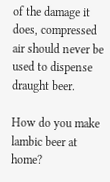of the damage it does, compressed air should never be used to dispense draught beer.

How do you make lambic beer at home?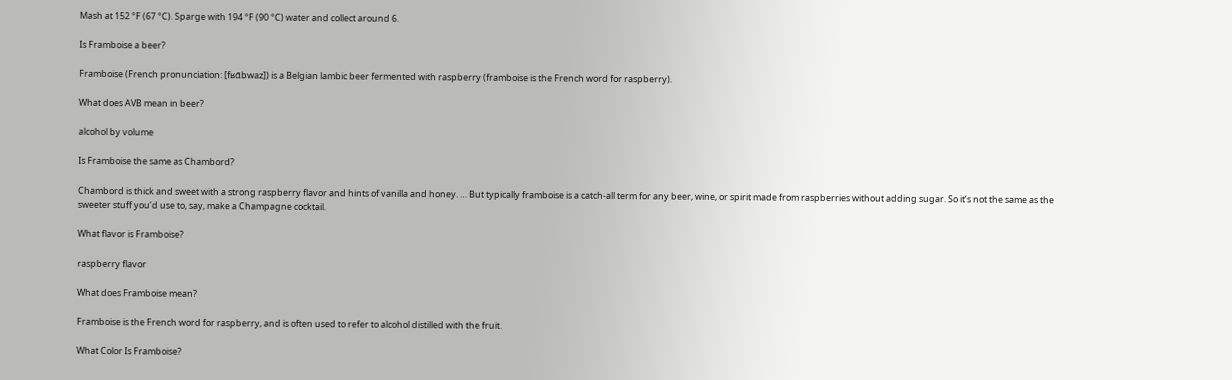Mash at 152 °F (67 °C). Sparge with 194 °F (90 °C) water and collect around 6.

Is Framboise a beer?

Framboise (French pronunciation: [fʁɑ̃bwaz]) is a Belgian lambic beer fermented with raspberry (framboise is the French word for raspberry).

What does AVB mean in beer?

alcohol by volume

Is Framboise the same as Chambord?

Chambord is thick and sweet with a strong raspberry flavor and hints of vanilla and honey. … But typically framboise is a catch-all term for any beer, wine, or spirit made from raspberries without adding sugar. So it’s not the same as the sweeter stuff you’d use to, say, make a Champagne cocktail.

What flavor is Framboise?

raspberry flavor

What does Framboise mean?

Framboise is the French word for raspberry, and is often used to refer to alcohol distilled with the fruit.

What Color Is Framboise?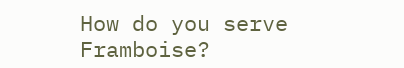How do you serve Framboise?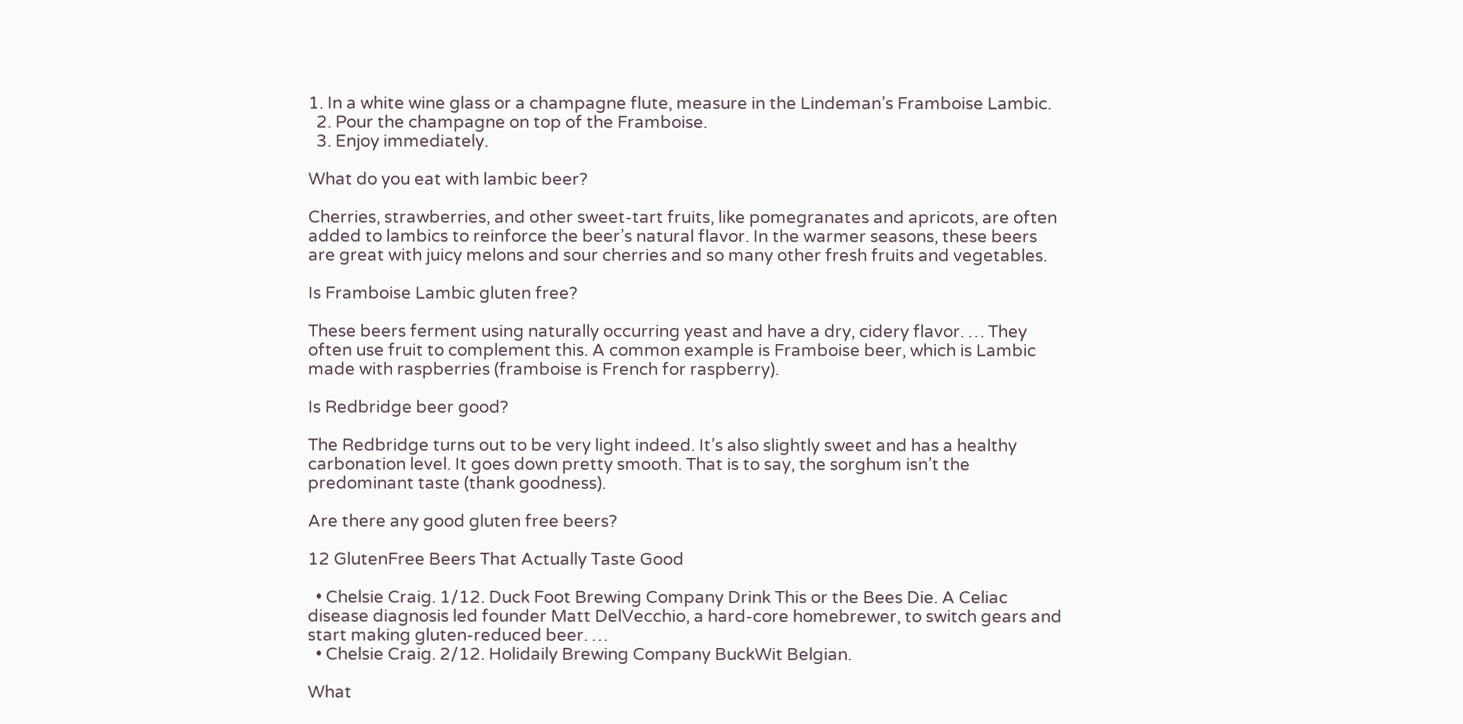1. In a white wine glass or a champagne flute, measure in the Lindeman’s Framboise Lambic.
  2. Pour the champagne on top of the Framboise.
  3. Enjoy immediately.

What do you eat with lambic beer?

Cherries, strawberries, and other sweet-tart fruits, like pomegranates and apricots, are often added to lambics to reinforce the beer’s natural flavor. In the warmer seasons, these beers are great with juicy melons and sour cherries and so many other fresh fruits and vegetables.

Is Framboise Lambic gluten free?

These beers ferment using naturally occurring yeast and have a dry, cidery flavor. … They often use fruit to complement this. A common example is Framboise beer, which is Lambic made with raspberries (framboise is French for raspberry).

Is Redbridge beer good?

The Redbridge turns out to be very light indeed. It’s also slightly sweet and has a healthy carbonation level. It goes down pretty smooth. That is to say, the sorghum isn’t the predominant taste (thank goodness).

Are there any good gluten free beers?

12 GlutenFree Beers That Actually Taste Good

  • Chelsie Craig. 1/12. Duck Foot Brewing Company Drink This or the Bees Die. A Celiac disease diagnosis led founder Matt DelVecchio, a hard-core homebrewer, to switch gears and start making gluten-reduced beer. …
  • Chelsie Craig. 2/12. Holidaily Brewing Company BuckWit Belgian.

What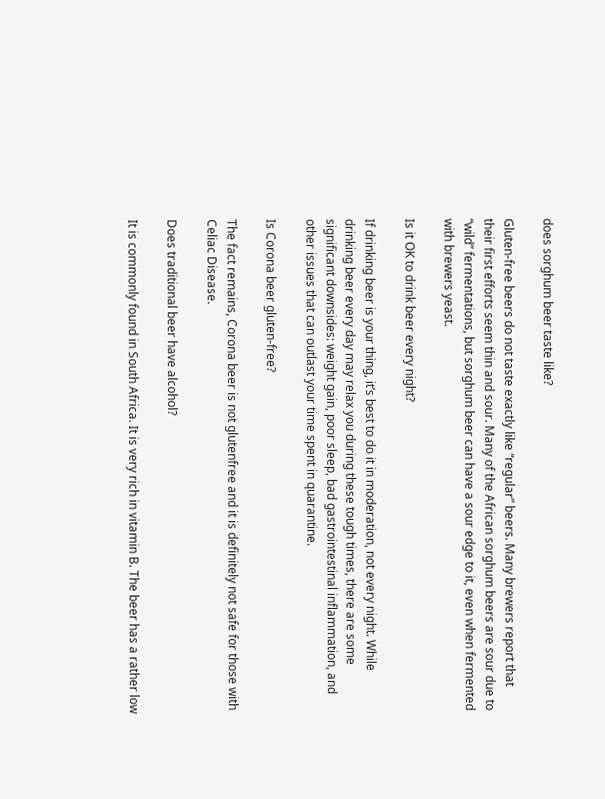does sorghum beer taste like?

Gluten-free beers do not taste exactly like “regular” beers. Many brewers report that their first efforts seem thin and sour. Many of the African sorghum beers are sour due to “wild” fermentations, but sorghum beer can have a sour edge to it, even when fermented with brewers yeast.

Is it OK to drink beer every night?

If drinking beer is your thing, it’s best to do it in moderation, not every night. While drinking beer every day may relax you during these tough times, there are some significant downsides: weight gain, poor sleep, bad gastrointestinal inflammation, and other issues that can outlast your time spent in quarantine.

Is Corona beer gluten-free?

The fact remains, Corona beer is not glutenfree and it is definitely not safe for those with Celiac Disease.

Does traditional beer have alcohol?

It is commonly found in South Africa. It is very rich in vitamin B. The beer has a rather low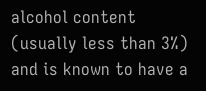alcohol content (usually less than 3%) and is known to have a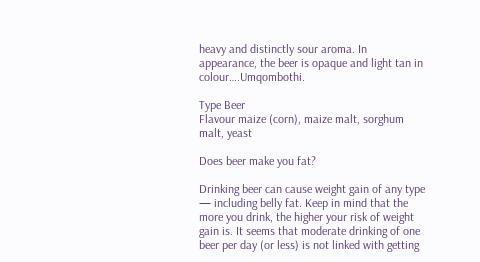heavy and distinctly sour aroma. In appearance, the beer is opaque and light tan in colour….Umqombothi.

Type Beer
Flavour maize (corn), maize malt, sorghum malt, yeast

Does beer make you fat?

Drinking beer can cause weight gain of any type — including belly fat. Keep in mind that the more you drink, the higher your risk of weight gain is. It seems that moderate drinking of one beer per day (or less) is not linked with getting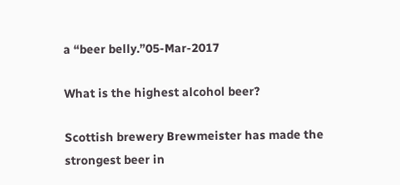a “beer belly.”05-Mar-2017

What is the highest alcohol beer?

Scottish brewery Brewmeister has made the strongest beer in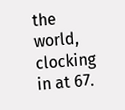the world, clocking in at 67.